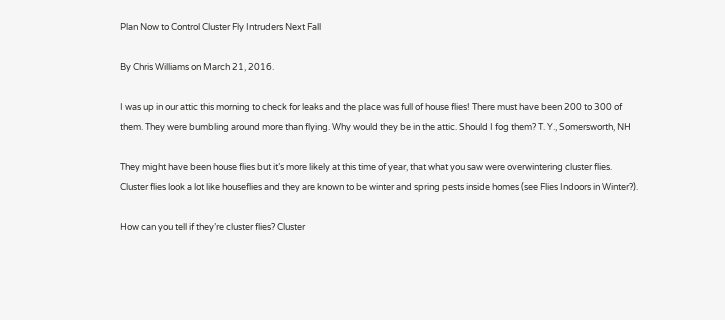Plan Now to Control Cluster Fly Intruders Next Fall

By Chris Williams on March 21, 2016.

I was up in our attic this morning to check for leaks and the place was full of house flies! There must have been 200 to 300 of them. They were bumbling around more than flying. Why would they be in the attic. Should I fog them? T. Y., Somersworth, NH

They might have been house flies but it’s more likely at this time of year, that what you saw were overwintering cluster flies. Cluster flies look a lot like houseflies and they are known to be winter and spring pests inside homes (see Flies Indoors in Winter?).

How can you tell if they’re cluster flies? Cluster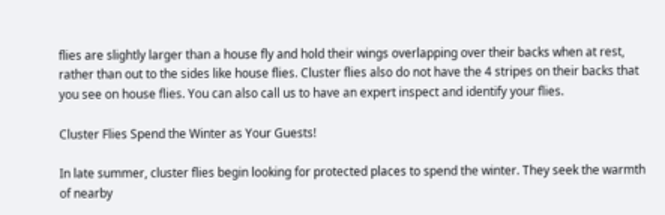flies are slightly larger than a house fly and hold their wings overlapping over their backs when at rest, rather than out to the sides like house flies. Cluster flies also do not have the 4 stripes on their backs that you see on house flies. You can also call us to have an expert inspect and identify your flies.

Cluster Flies Spend the Winter as Your Guests!

In late summer, cluster flies begin looking for protected places to spend the winter. They seek the warmth of nearby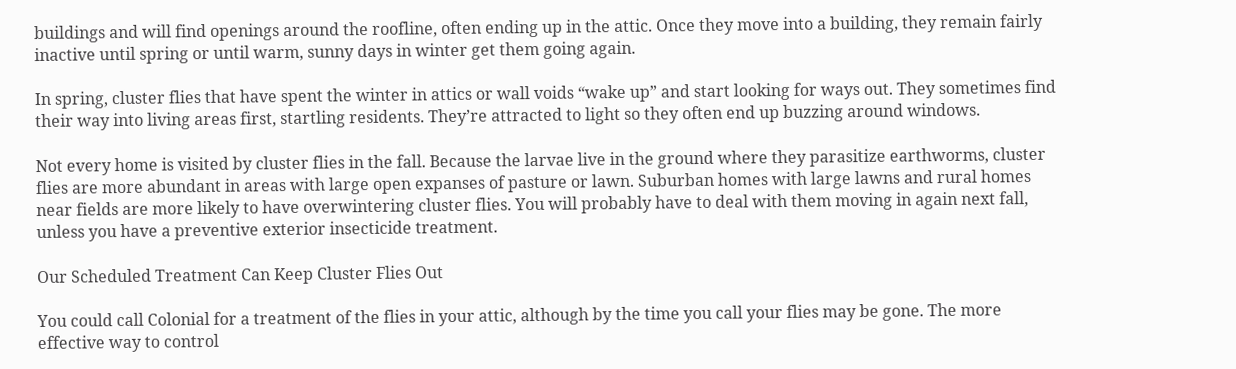buildings and will find openings around the roofline, often ending up in the attic. Once they move into a building, they remain fairly inactive until spring or until warm, sunny days in winter get them going again.

In spring, cluster flies that have spent the winter in attics or wall voids “wake up” and start looking for ways out. They sometimes find their way into living areas first, startling residents. They’re attracted to light so they often end up buzzing around windows.

Not every home is visited by cluster flies in the fall. Because the larvae live in the ground where they parasitize earthworms, cluster flies are more abundant in areas with large open expanses of pasture or lawn. Suburban homes with large lawns and rural homes near fields are more likely to have overwintering cluster flies. You will probably have to deal with them moving in again next fall, unless you have a preventive exterior insecticide treatment.

Our Scheduled Treatment Can Keep Cluster Flies Out

You could call Colonial for a treatment of the flies in your attic, although by the time you call your flies may be gone. The more effective way to control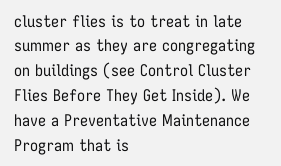cluster flies is to treat in late summer as they are congregating on buildings (see Control Cluster Flies Before They Get Inside). We have a Preventative Maintenance Program that is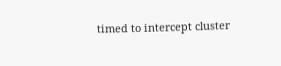timed to intercept cluster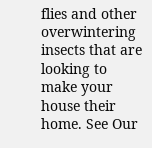flies and other overwintering insects that are looking to make your house their home. See Our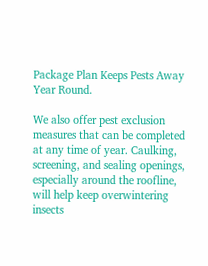Package Plan Keeps Pests Away Year Round.

We also offer pest exclusion measures that can be completed at any time of year. Caulking, screening, and sealing openings, especially around the roofline, will help keep overwintering insects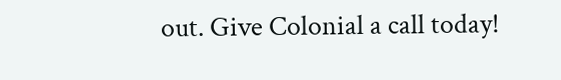out. Give Colonial a call today!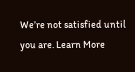We’re not satisfied until you are. Learn More